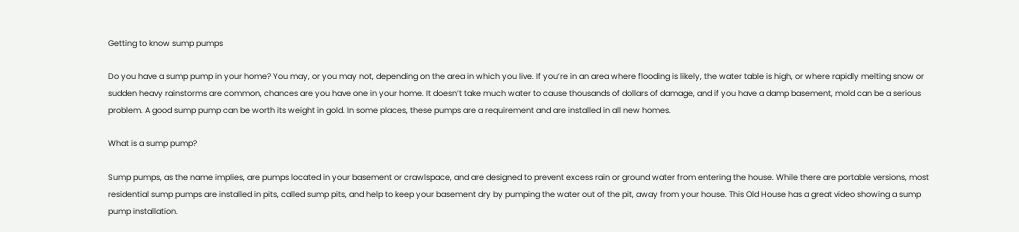Getting to know sump pumps

Do you have a sump pump in your home? You may, or you may not, depending on the area in which you live. If you’re in an area where flooding is likely, the water table is high, or where rapidly melting snow or sudden heavy rainstorms are common, chances are you have one in your home. It doesn’t take much water to cause thousands of dollars of damage, and if you have a damp basement, mold can be a serious problem. A good sump pump can be worth its weight in gold. In some places, these pumps are a requirement and are installed in all new homes.

What is a sump pump?

Sump pumps, as the name implies, are pumps located in your basement or crawlspace, and are designed to prevent excess rain or ground water from entering the house. While there are portable versions, most residential sump pumps are installed in pits, called sump pits, and help to keep your basement dry by pumping the water out of the pit, away from your house. This Old House has a great video showing a sump pump installation.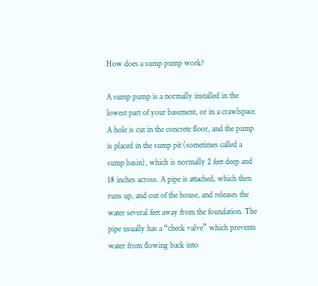How does a sump pump work?

A sump pump is a normally installed in the lowest part of your basement, or in a crawlspace. A hole is cut in the concrete floor, and the pump is placed in the sump pit (sometimes called a sump basin), which is normally 2 feet deep and 18 inches across. A pipe is attached, which then runs up, and out of the house, and releases the water several feet away from the foundation. The pipe usually has a “check valve” which prevents water from flowing back into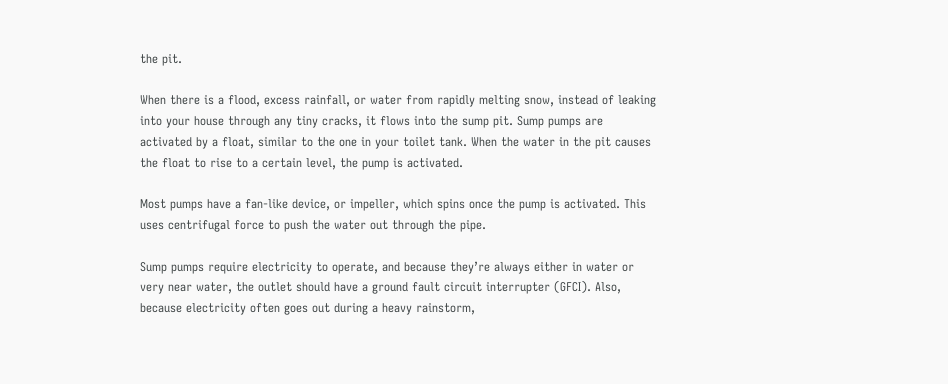the pit.

When there is a flood, excess rainfall, or water from rapidly melting snow, instead of leaking into your house through any tiny cracks, it flows into the sump pit. Sump pumps are activated by a float, similar to the one in your toilet tank. When the water in the pit causes the float to rise to a certain level, the pump is activated.

Most pumps have a fan-like device, or impeller, which spins once the pump is activated. This uses centrifugal force to push the water out through the pipe.

Sump pumps require electricity to operate, and because they’re always either in water or very near water, the outlet should have a ground fault circuit interrupter (GFCI). Also, because electricity often goes out during a heavy rainstorm,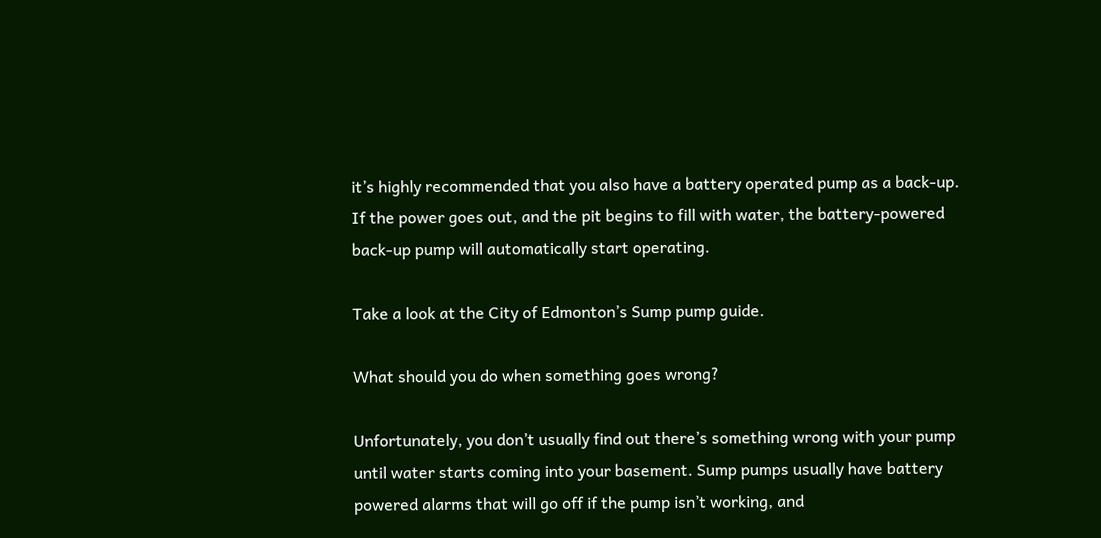it’s highly recommended that you also have a battery operated pump as a back-up. If the power goes out, and the pit begins to fill with water, the battery-powered back-up pump will automatically start operating.

Take a look at the City of Edmonton’s Sump pump guide.

What should you do when something goes wrong?

Unfortunately, you don’t usually find out there’s something wrong with your pump until water starts coming into your basement. Sump pumps usually have battery powered alarms that will go off if the pump isn’t working, and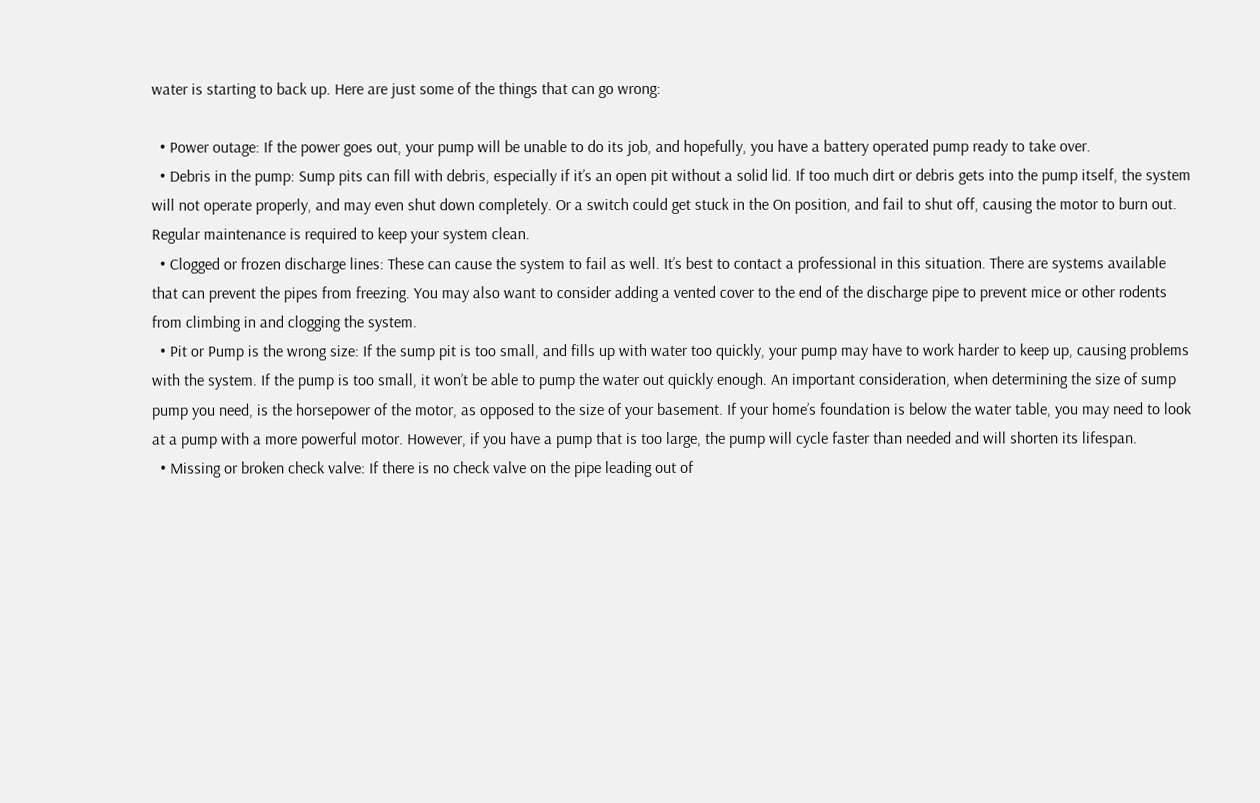water is starting to back up. Here are just some of the things that can go wrong:

  • Power outage: If the power goes out, your pump will be unable to do its job, and hopefully, you have a battery operated pump ready to take over.
  • Debris in the pump: Sump pits can fill with debris, especially if it’s an open pit without a solid lid. If too much dirt or debris gets into the pump itself, the system will not operate properly, and may even shut down completely. Or a switch could get stuck in the On position, and fail to shut off, causing the motor to burn out. Regular maintenance is required to keep your system clean.
  • Clogged or frozen discharge lines: These can cause the system to fail as well. It’s best to contact a professional in this situation. There are systems available that can prevent the pipes from freezing. You may also want to consider adding a vented cover to the end of the discharge pipe to prevent mice or other rodents from climbing in and clogging the system.
  • Pit or Pump is the wrong size: If the sump pit is too small, and fills up with water too quickly, your pump may have to work harder to keep up, causing problems with the system. If the pump is too small, it won’t be able to pump the water out quickly enough. An important consideration, when determining the size of sump pump you need, is the horsepower of the motor, as opposed to the size of your basement. If your home’s foundation is below the water table, you may need to look at a pump with a more powerful motor. However, if you have a pump that is too large, the pump will cycle faster than needed and will shorten its lifespan.
  • Missing or broken check valve: If there is no check valve on the pipe leading out of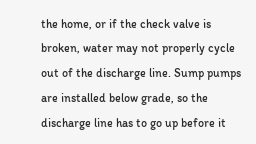the home, or if the check valve is broken, water may not properly cycle out of the discharge line. Sump pumps are installed below grade, so the discharge line has to go up before it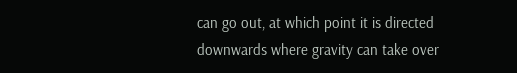can go out, at which point it is directed downwards where gravity can take over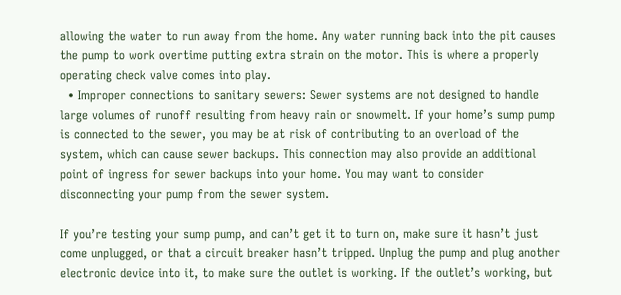allowing the water to run away from the home. Any water running back into the pit causes the pump to work overtime putting extra strain on the motor. This is where a properly operating check valve comes into play.
  • Improper connections to sanitary sewers: Sewer systems are not designed to handle large volumes of runoff resulting from heavy rain or snowmelt. If your home’s sump pump is connected to the sewer, you may be at risk of contributing to an overload of the system, which can cause sewer backups. This connection may also provide an additional point of ingress for sewer backups into your home. You may want to consider disconnecting your pump from the sewer system.

If you’re testing your sump pump, and can’t get it to turn on, make sure it hasn’t just come unplugged, or that a circuit breaker hasn’t tripped. Unplug the pump and plug another electronic device into it, to make sure the outlet is working. If the outlet’s working, but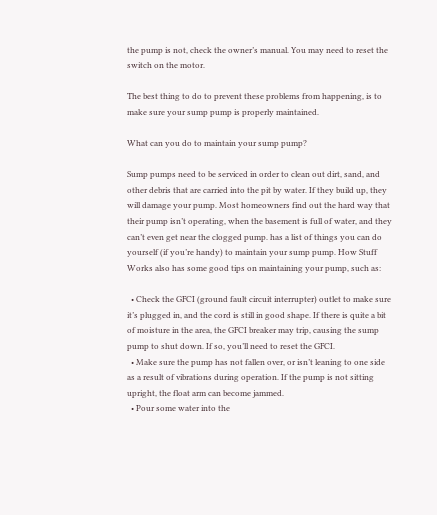the pump is not, check the owner’s manual. You may need to reset the switch on the motor.

The best thing to do to prevent these problems from happening, is to make sure your sump pump is properly maintained.

What can you do to maintain your sump pump?

Sump pumps need to be serviced in order to clean out dirt, sand, and other debris that are carried into the pit by water. If they build up, they will damage your pump. Most homeowners find out the hard way that their pump isn’t operating, when the basement is full of water, and they can’t even get near the clogged pump. has a list of things you can do yourself (if you’re handy) to maintain your sump pump. How Stuff Works also has some good tips on maintaining your pump, such as:

  • Check the GFCI (ground fault circuit interrupter) outlet to make sure it’s plugged in, and the cord is still in good shape. If there is quite a bit of moisture in the area, the GFCI breaker may trip, causing the sump pump to shut down. If so, you’ll need to reset the GFCI.
  • Make sure the pump has not fallen over, or isn’t leaning to one side as a result of vibrations during operation. If the pump is not sitting upright, the float arm can become jammed.
  • Pour some water into the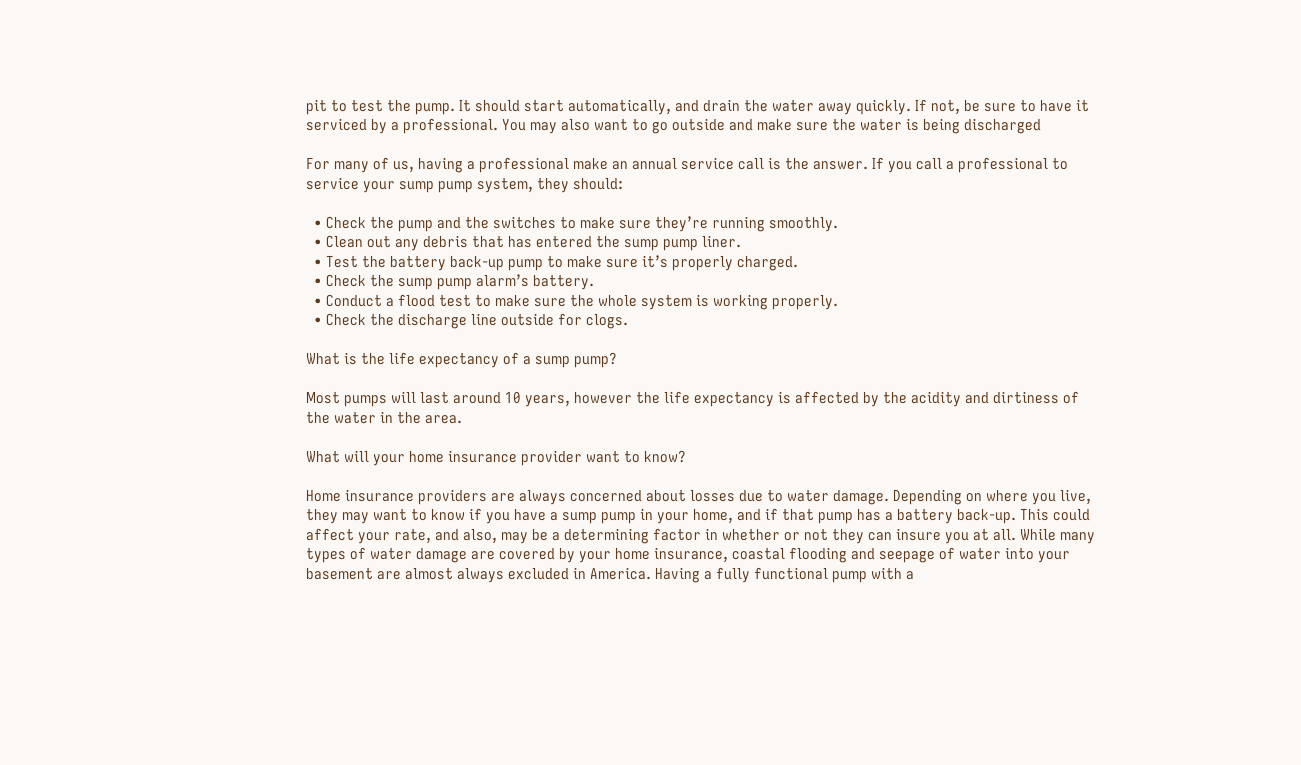pit to test the pump. It should start automatically, and drain the water away quickly. If not, be sure to have it serviced by a professional. You may also want to go outside and make sure the water is being discharged

For many of us, having a professional make an annual service call is the answer. If you call a professional to service your sump pump system, they should:

  • Check the pump and the switches to make sure they’re running smoothly.
  • Clean out any debris that has entered the sump pump liner.
  • Test the battery back-up pump to make sure it’s properly charged.
  • Check the sump pump alarm’s battery.
  • Conduct a flood test to make sure the whole system is working properly.
  • Check the discharge line outside for clogs.

What is the life expectancy of a sump pump?

Most pumps will last around 10 years, however the life expectancy is affected by the acidity and dirtiness of the water in the area.

What will your home insurance provider want to know?

Home insurance providers are always concerned about losses due to water damage. Depending on where you live, they may want to know if you have a sump pump in your home, and if that pump has a battery back-up. This could affect your rate, and also, may be a determining factor in whether or not they can insure you at all. While many types of water damage are covered by your home insurance, coastal flooding and seepage of water into your basement are almost always excluded in America. Having a fully functional pump with a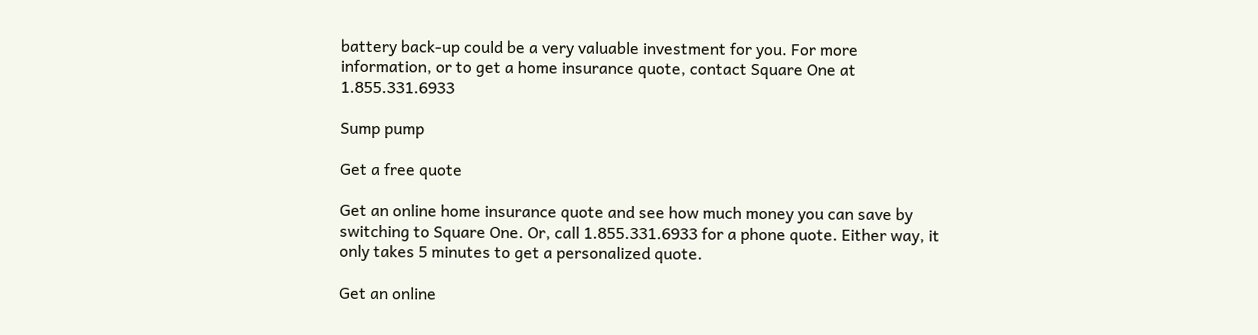battery back-up could be a very valuable investment for you. For more information, or to get a home insurance quote, contact Square One at 1.855.331.6933

Sump pump

Get a free quote

Get an online home insurance quote and see how much money you can save by switching to Square One. Or, call 1.855.331.6933 for a phone quote. Either way, it only takes 5 minutes to get a personalized quote.

Get an online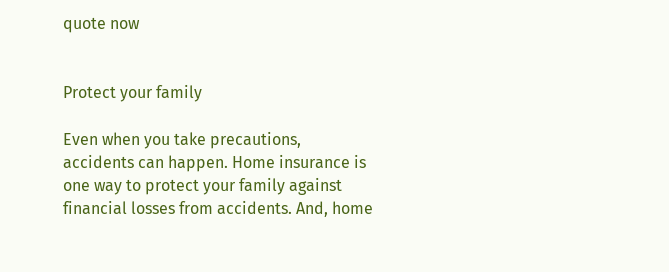quote now


Protect your family

Even when you take precautions, accidents can happen. Home insurance is one way to protect your family against financial losses from accidents. And, home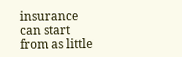insurance can start from as little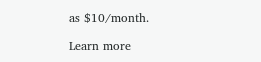as $10/month.

Learn more